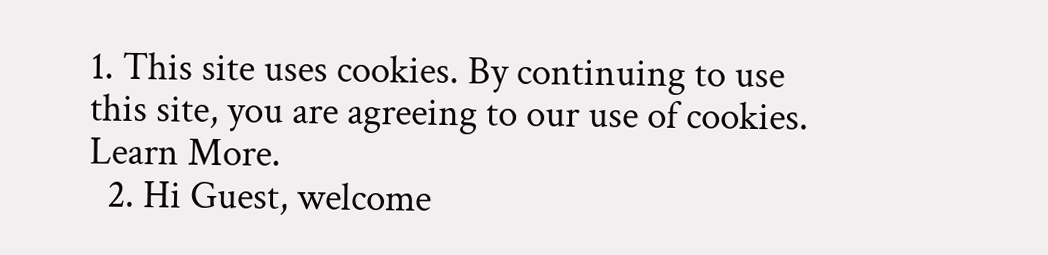1. This site uses cookies. By continuing to use this site, you are agreeing to our use of cookies. Learn More.
  2. Hi Guest, welcome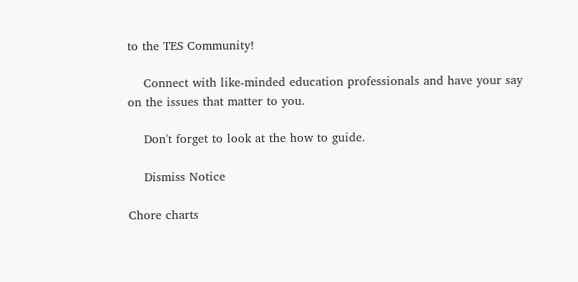to the TES Community!

    Connect with like-minded education professionals and have your say on the issues that matter to you.

    Don't forget to look at the how to guide.

    Dismiss Notice

Chore charts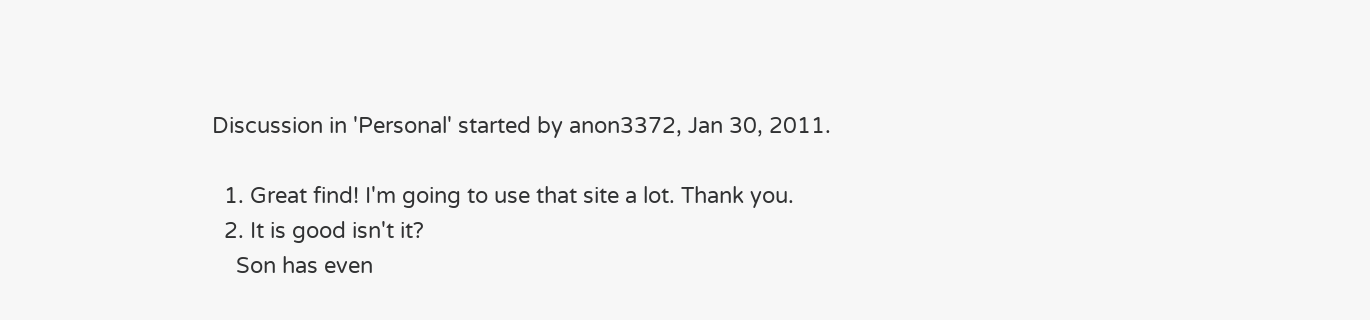Discussion in 'Personal' started by anon3372, Jan 30, 2011.

  1. Great find! I'm going to use that site a lot. Thank you.
  2. It is good isn't it?
    Son has even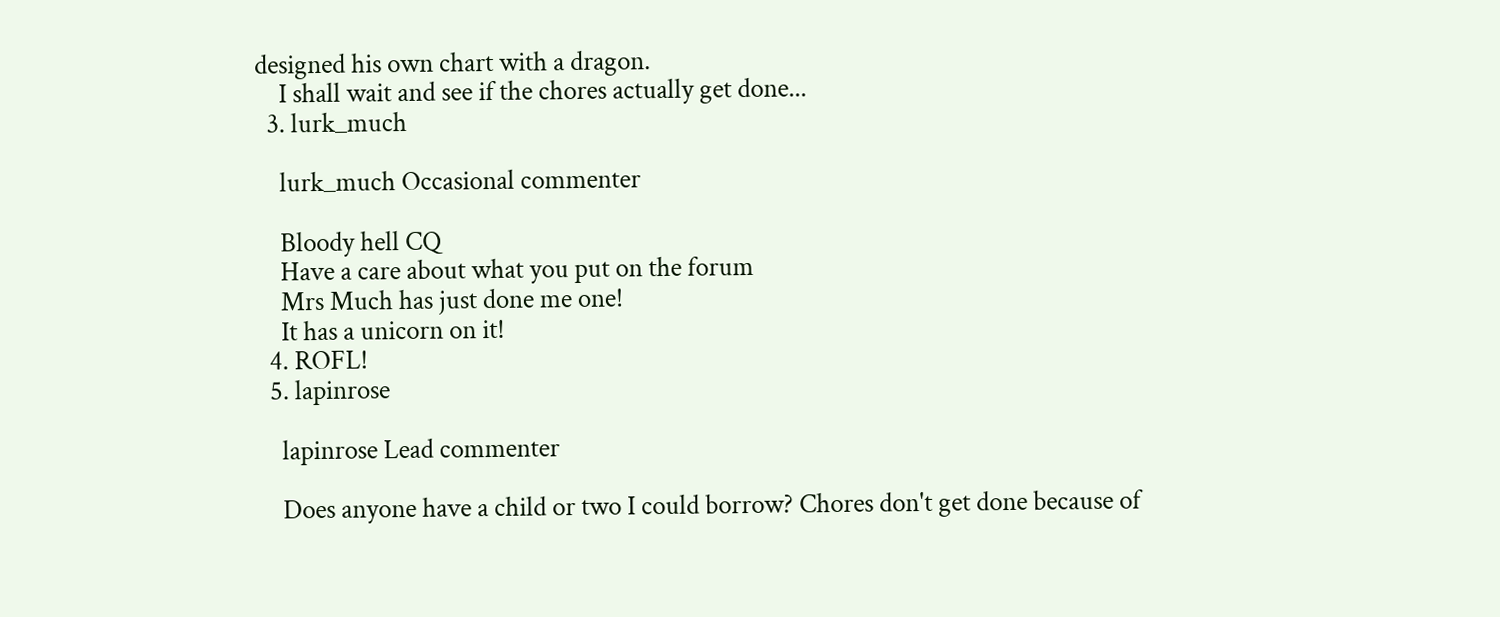designed his own chart with a dragon.
    I shall wait and see if the chores actually get done...
  3. lurk_much

    lurk_much Occasional commenter

    Bloody hell CQ
    Have a care about what you put on the forum
    Mrs Much has just done me one!
    It has a unicorn on it!
  4. ROFL!
  5. lapinrose

    lapinrose Lead commenter

    Does anyone have a child or two I could borrow? Chores don't get done because of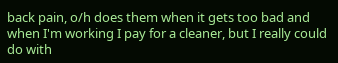back pain, o/h does them when it gets too bad and when I'm working I pay for a cleaner, but I really could do with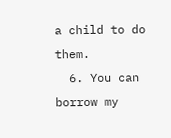a child to do them.
  6. You can borrow my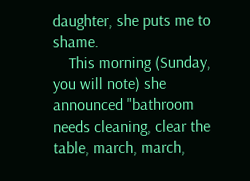daughter, she puts me to shame.
    This morning (Sunday, you will note) she announced "bathroom needs cleaning, clear the table, march, march,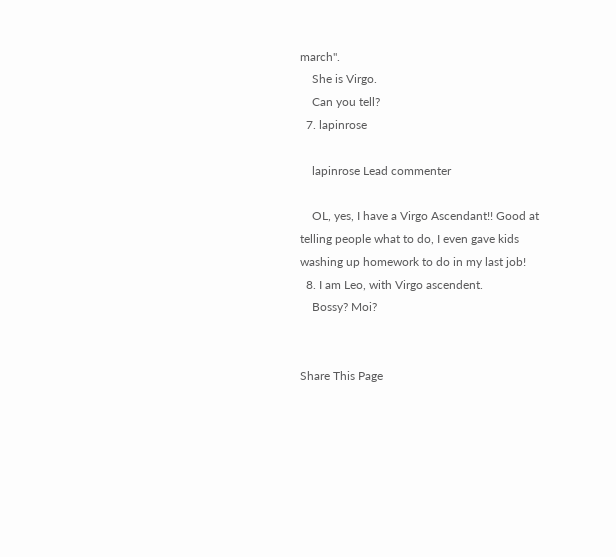march".
    She is Virgo.
    Can you tell?
  7. lapinrose

    lapinrose Lead commenter

    OL, yes, I have a Virgo Ascendant!! Good at telling people what to do, I even gave kids washing up homework to do in my last job!
  8. I am Leo, with Virgo ascendent.
    Bossy? Moi?


Share This Page